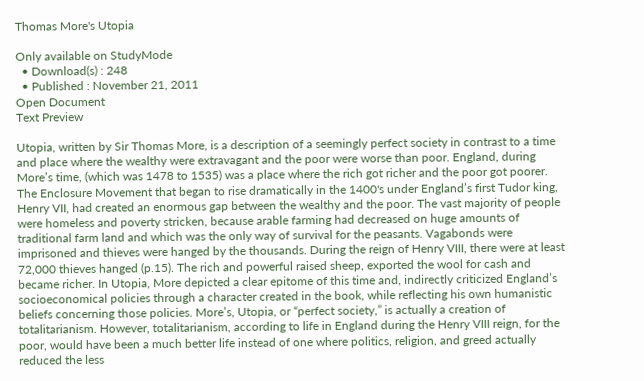Thomas More's Utopia

Only available on StudyMode
  • Download(s) : 248
  • Published : November 21, 2011
Open Document
Text Preview

Utopia, written by Sir Thomas More, is a description of a seemingly perfect society in contrast to a time and place where the wealthy were extravagant and the poor were worse than poor. England, during More’s time, (which was 1478 to 1535) was a place where the rich got richer and the poor got poorer. The Enclosure Movement that began to rise dramatically in the 1400's under England’s first Tudor king, Henry VII, had created an enormous gap between the wealthy and the poor. The vast majority of people were homeless and poverty stricken, because arable farming had decreased on huge amounts of traditional farm land and which was the only way of survival for the peasants. Vagabonds were imprisoned and thieves were hanged by the thousands. During the reign of Henry VIII, there were at least 72,000 thieves hanged (p.15). The rich and powerful raised sheep, exported the wool for cash and became richer. In Utopia, More depicted a clear epitome of this time and, indirectly criticized England’s socioeconomical policies through a character created in the book, while reflecting his own humanistic beliefs concerning those policies. More’s, Utopia, or “perfect society,” is actually a creation of totalitarianism. However, totalitarianism, according to life in England during the Henry VIII reign, for the poor, would have been a much better life instead of one where politics, religion, and greed actually reduced the less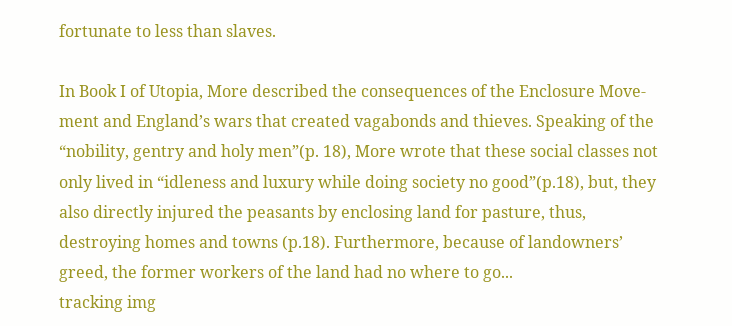fortunate to less than slaves.

In Book I of Utopia, More described the consequences of the Enclosure Move-ment and England’s wars that created vagabonds and thieves. Speaking of the “nobility, gentry and holy men”(p. 18), More wrote that these social classes not only lived in “idleness and luxury while doing society no good”(p.18), but, they also directly injured the peasants by enclosing land for pasture, thus, destroying homes and towns (p.18). Furthermore, because of landowners’ greed, the former workers of the land had no where to go...
tracking img